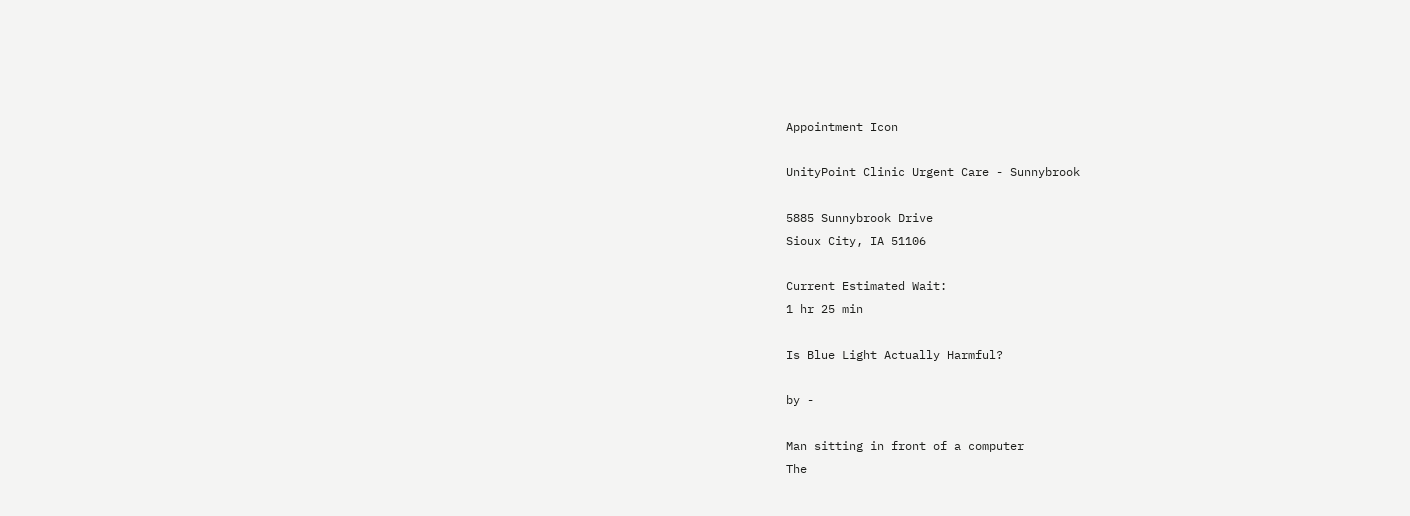Appointment Icon

UnityPoint Clinic Urgent Care - Sunnybrook

5885 Sunnybrook Drive
Sioux City, IA 51106

Current Estimated Wait:
1 hr 25 min

Is Blue Light Actually Harmful?

by -

Man sitting in front of a computer
The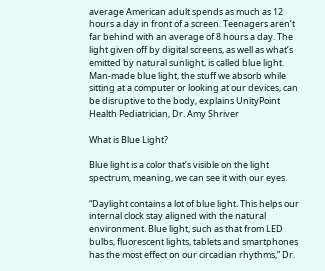average American adult spends as much as 12 hours a day in front of a screen. Teenagers aren’t far behind with an average of 8 hours a day. The light given off by digital screens, as well as what’s emitted by natural sunlight, is called blue light. Man-made blue light, the stuff we absorb while sitting at a computer or looking at our devices, can be disruptive to the body, explains UnityPoint Health Pediatrician, Dr. Amy Shriver

What is Blue Light?

Blue light is a color that’s visible on the light spectrum, meaning, we can see it with our eyes.

“Daylight contains a lot of blue light. This helps our internal clock stay aligned with the natural environment. Blue light, such as that from LED bulbs, fluorescent lights, tablets and smartphones has the most effect on our circadian rhythms,” Dr.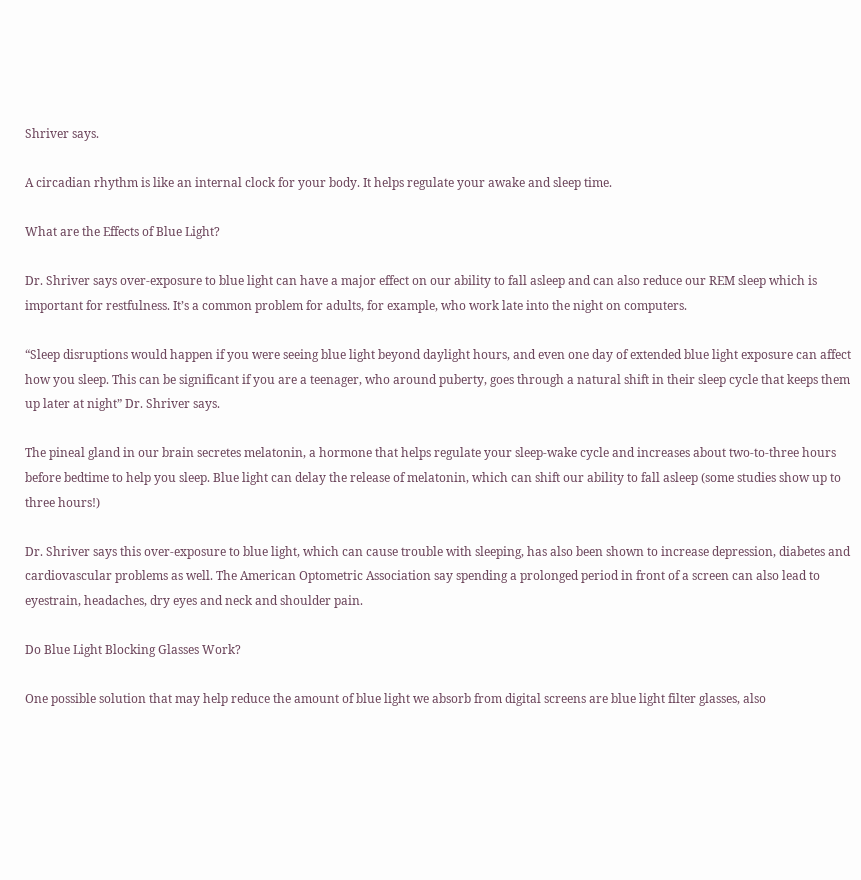Shriver says.

A circadian rhythm is like an internal clock for your body. It helps regulate your awake and sleep time.

What are the Effects of Blue Light?

Dr. Shriver says over-exposure to blue light can have a major effect on our ability to fall asleep and can also reduce our REM sleep which is important for restfulness. It’s a common problem for adults, for example, who work late into the night on computers.

“Sleep disruptions would happen if you were seeing blue light beyond daylight hours, and even one day of extended blue light exposure can affect how you sleep. This can be significant if you are a teenager, who around puberty, goes through a natural shift in their sleep cycle that keeps them up later at night” Dr. Shriver says.

The pineal gland in our brain secretes melatonin, a hormone that helps regulate your sleep-wake cycle and increases about two-to-three hours before bedtime to help you sleep. Blue light can delay the release of melatonin, which can shift our ability to fall asleep (some studies show up to three hours!)

Dr. Shriver says this over-exposure to blue light, which can cause trouble with sleeping, has also been shown to increase depression, diabetes and cardiovascular problems as well. The American Optometric Association say spending a prolonged period in front of a screen can also lead to eyestrain, headaches, dry eyes and neck and shoulder pain.

Do Blue Light Blocking Glasses Work?

One possible solution that may help reduce the amount of blue light we absorb from digital screens are blue light filter glasses, also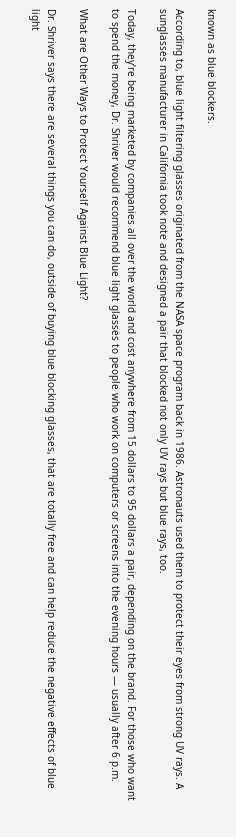known as blue blockers.

According to, blue light filtering glasses originated from the NASA space program back in 1986. Astronauts used them to protect their eyes from strong UV rays. A sunglasses manufacturer in California took note and designed a pair that blocked not only UV rays but blue rays, too.

Today, they’re being marketed by companies all over the world and cost anywhere from 15 dollars to 95 dollars a pair, depending on the brand. For those who want to spend the money, Dr. Shriver would recommend blue light glasses to people who work on computers or screens into the evening hours — usually after 6 p.m.

What are Other Ways to Protect Yourself Against Blue Light?

Dr. Shriver says there are several things you can do, outside of buying blue blocking glasses, that are totally free and can help reduce the negative effects of blue light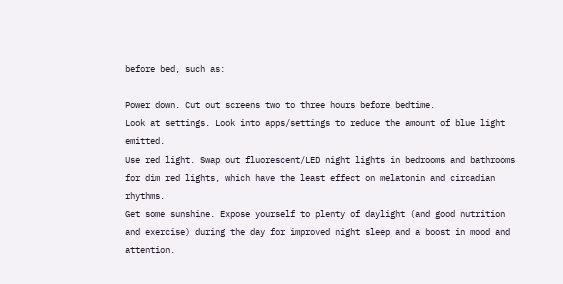before bed, such as:

Power down. Cut out screens two to three hours before bedtime.
Look at settings. Look into apps/settings to reduce the amount of blue light emitted.
Use red light. Swap out fluorescent/LED night lights in bedrooms and bathrooms for dim red lights, which have the least effect on melatonin and circadian rhythms.
Get some sunshine. Expose yourself to plenty of daylight (and good nutrition and exercise) during the day for improved night sleep and a boost in mood and attention.